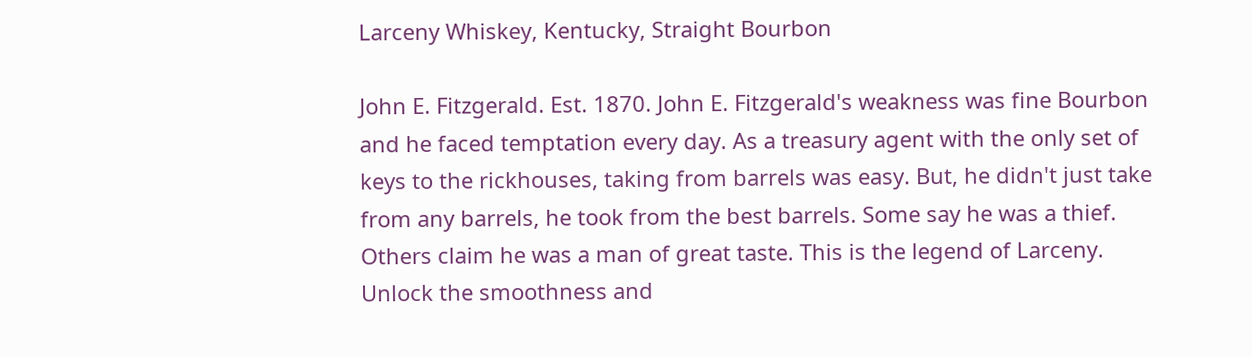Larceny Whiskey, Kentucky, Straight Bourbon

John E. Fitzgerald. Est. 1870. John E. Fitzgerald's weakness was fine Bourbon and he faced temptation every day. As a treasury agent with the only set of keys to the rickhouses, taking from barrels was easy. But, he didn't just take from any barrels, he took from the best barrels. Some say he was a thief. Others claim he was a man of great taste. This is the legend of Larceny. Unlock the smoothness and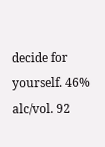decide for yourself. 46% alc/vol. 92